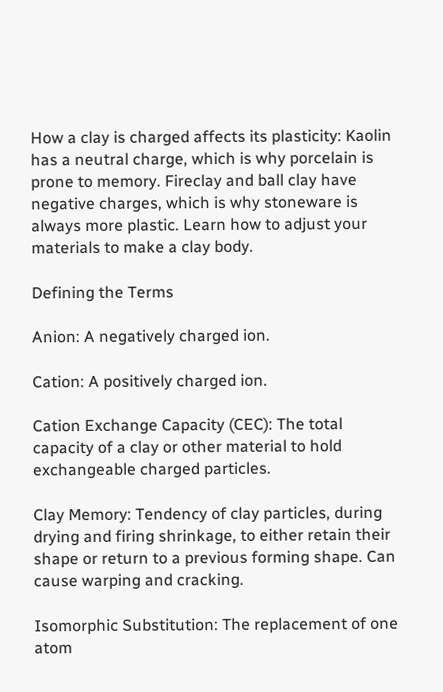How a clay is charged affects its plasticity: Kaolin has a neutral charge, which is why porcelain is prone to memory. Fireclay and ball clay have negative charges, which is why stoneware is always more plastic. Learn how to adjust your materials to make a clay body.

Defining the Terms

Anion: A negatively charged ion.

Cation: A positively charged ion.

Cation Exchange Capacity (CEC): The total capacity of a clay or other material to hold exchangeable charged particles.

Clay Memory: Tendency of clay particles, during drying and firing shrinkage, to either retain their shape or return to a previous forming shape. Can cause warping and cracking.

Isomorphic Substitution: The replacement of one atom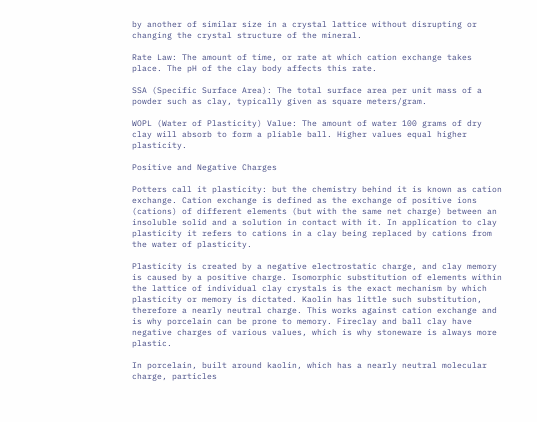by another of similar size in a crystal lattice without disrupting or changing the crystal structure of the mineral.

Rate Law: The amount of time, or rate at which cation exchange takes place. The pH of the clay body affects this rate.

SSA (Specific Surface Area): The total surface area per unit mass of a powder such as clay, typically given as square meters/gram.

WOPL (Water of Plasticity) Value: The amount of water 100 grams of dry clay will absorb to form a pliable ball. Higher values equal higher plasticity.

Positive and Negative Charges

Potters call it plasticity: but the chemistry behind it is known as cation exchange. Cation exchange is defined as the exchange of positive ions (cations) of different elements (but with the same net charge) between an insoluble solid and a solution in contact with it. In application to clay plasticity it refers to cations in a clay being replaced by cations from the water of plasticity.

Plasticity is created by a negative electrostatic charge, and clay memory is caused by a positive charge. Isomorphic substitution of elements within the lattice of individual clay crystals is the exact mechanism by which plasticity or memory is dictated. Kaolin has little such substitution, therefore a nearly neutral charge. This works against cation exchange and is why porcelain can be prone to memory. Fireclay and ball clay have negative charges of various values, which is why stoneware is always more plastic.

In porcelain, built around kaolin, which has a nearly neutral molecular charge, particles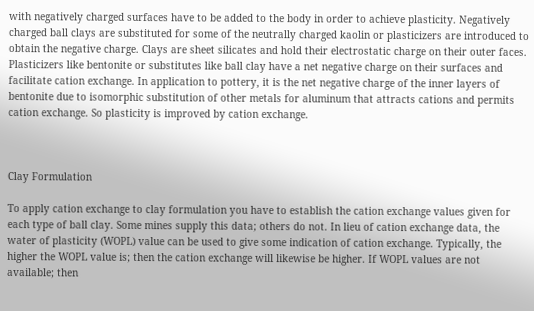with negatively charged surfaces have to be added to the body in order to achieve plasticity. Negatively charged ball clays are substituted for some of the neutrally charged kaolin or plasticizers are introduced to obtain the negative charge. Clays are sheet silicates and hold their electrostatic charge on their outer faces. Plasticizers like bentonite or substitutes like ball clay have a net negative charge on their surfaces and facilitate cation exchange. In application to pottery, it is the net negative charge of the inner layers of bentonite due to isomorphic substitution of other metals for aluminum that attracts cations and permits cation exchange. So plasticity is improved by cation exchange.



Clay Formulation

To apply cation exchange to clay formulation you have to establish the cation exchange values given for each type of ball clay. Some mines supply this data; others do not. In lieu of cation exchange data, the water of plasticity (WOPL) value can be used to give some indication of cation exchange. Typically, the higher the WOPL value is; then the cation exchange will likewise be higher. If WOPL values are not available; then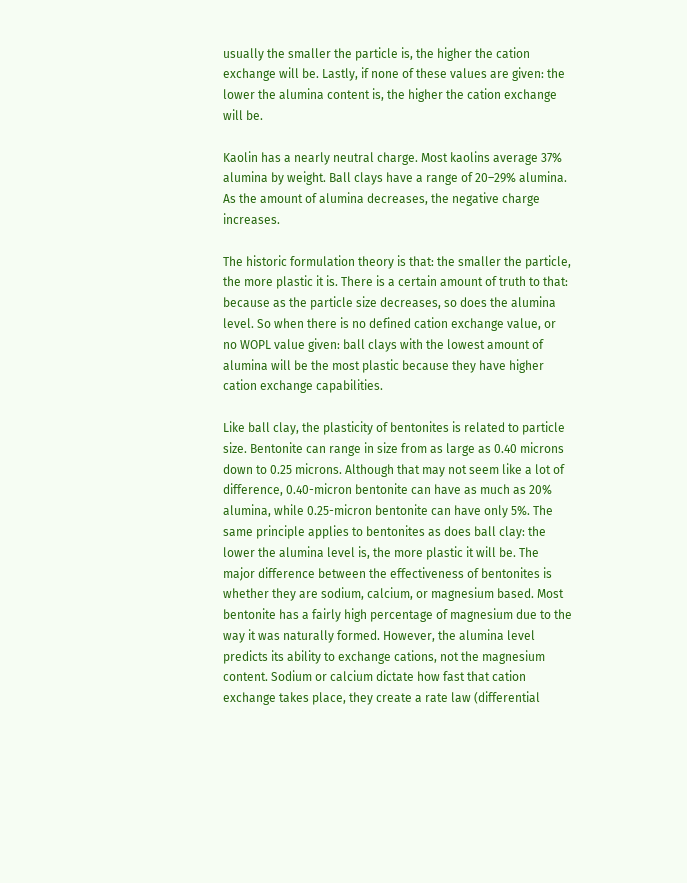usually the smaller the particle is, the higher the cation exchange will be. Lastly, if none of these values are given: the lower the alumina content is, the higher the cation exchange will be.

Kaolin has a nearly neutral charge. Most kaolins average 37% alumina by weight. Ball clays have a range of 20–29% alumina. As the amount of alumina decreases, the negative charge increases.

The historic formulation theory is that: the smaller the particle, the more plastic it is. There is a certain amount of truth to that: because as the particle size decreases, so does the alumina level. So when there is no defined cation exchange value, or no WOPL value given: ball clays with the lowest amount of alumina will be the most plastic because they have higher cation exchange capabilities.

Like ball clay, the plasticity of bentonites is related to particle size. Bentonite can range in size from as large as 0.40 microns down to 0.25 microns. Although that may not seem like a lot of difference, 0.40-micron bentonite can have as much as 20% alumina, while 0.25-micron bentonite can have only 5%. The same principle applies to bentonites as does ball clay: the lower the alumina level is, the more plastic it will be. The major difference between the effectiveness of bentonites is whether they are sodium, calcium, or magnesium based. Most bentonite has a fairly high percentage of magnesium due to the way it was naturally formed. However, the alumina level predicts its ability to exchange cations, not the magnesium content. Sodium or calcium dictate how fast that cation exchange takes place, they create a rate law (differential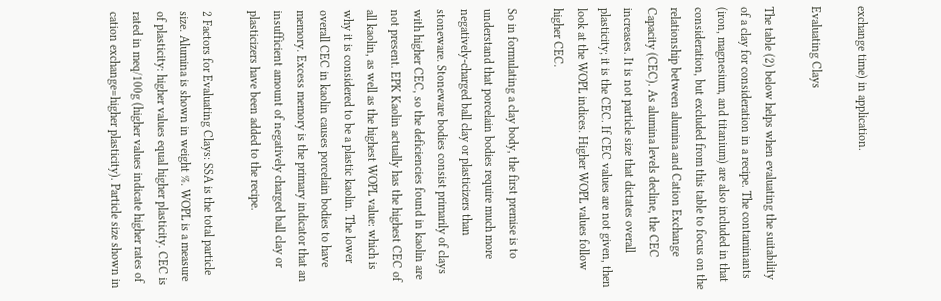exchange time) in application.

Evaluating Clays

The table (2) below helps when evaluating the suitability of a clay for consideration in a recipe. The contaminants (iron, magnesium, and titanium) are also included in that consideration, but excluded from this table to focus on the relationship between alumina and Cation Exchange Capacity (CEC). As alumina levels decline, the CEC increases. It is not particle size that dictates overall plasticity; it is the CEC. If CEC values are not given, then look at the WOPL indices. Higher WOPL values follow higher CEC.

So in formulating a clay body, the first premise is to understand that porcelain bodies require much more negatively-charged ball clay or plasticizers than stoneware. Stoneware bodies consist primarily of clays with higher CEC, so the deficiencies found in kaolin are not present. EPK Kaolin actually has the highest CEC of all kaolin, as well as the highest WOPL value: which is why it is considered to be a plastic kaolin. The lower overall CEC in kaolin causes porcelain bodies to have memory. Excess memory is the primary indicator that an insufficient amount of negatively charged ball clay or plasticizers have been added to the recipe.

2 Factors for Evaluating Clays: SSA is the total particle size. Alumina is shown in weight %. WOPL is a measure of plasticity: higher values equal higher plasticity. CEC is rated in meq/100g (higher values indicate higher rates of cation exchange=higher plasticity). Particle size shown in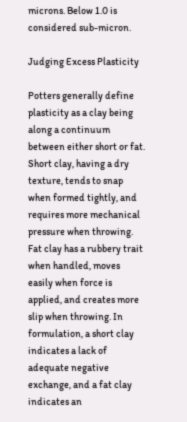microns. Below 1.0 is considered sub-micron.

Judging Excess Plasticity

Potters generally define plasticity as a clay being along a continuum between either short or fat. Short clay, having a dry texture, tends to snap when formed tightly, and requires more mechanical pressure when throwing. Fat clay has a rubbery trait when handled, moves easily when force is applied, and creates more slip when throwing. In formulation, a short clay indicates a lack of adequate negative exchange, and a fat clay indicates an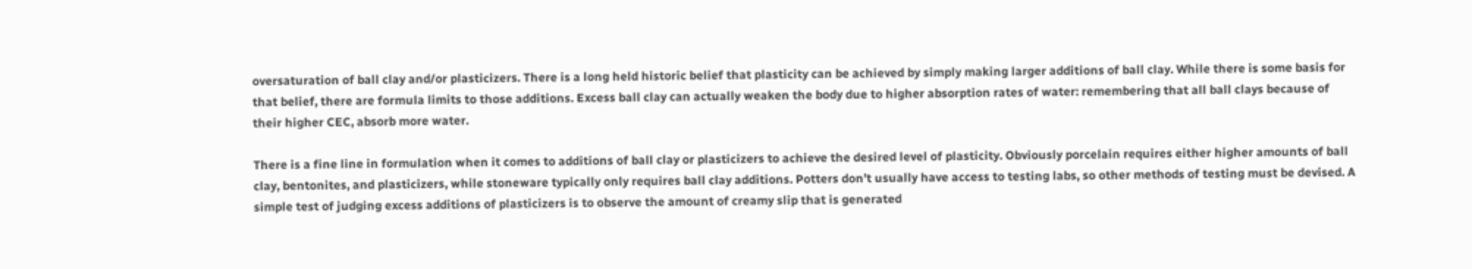oversaturation of ball clay and/or plasticizers. There is a long held historic belief that plasticity can be achieved by simply making larger additions of ball clay. While there is some basis for that belief, there are formula limits to those additions. Excess ball clay can actually weaken the body due to higher absorption rates of water: remembering that all ball clays because of their higher CEC, absorb more water.

There is a fine line in formulation when it comes to additions of ball clay or plasticizers to achieve the desired level of plasticity. Obviously porcelain requires either higher amounts of ball clay, bentonites, and plasticizers, while stoneware typically only requires ball clay additions. Potters don’t usually have access to testing labs, so other methods of testing must be devised. A simple test of judging excess additions of plasticizers is to observe the amount of creamy slip that is generated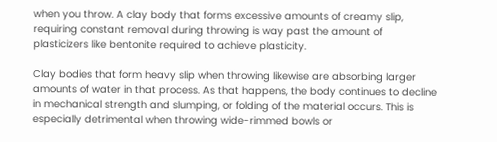when you throw. A clay body that forms excessive amounts of creamy slip, requiring constant removal during throwing is way past the amount of plasticizers like bentonite required to achieve plasticity.

Clay bodies that form heavy slip when throwing likewise are absorbing larger amounts of water in that process. As that happens, the body continues to decline in mechanical strength and slumping, or folding of the material occurs. This is especially detrimental when throwing wide-rimmed bowls or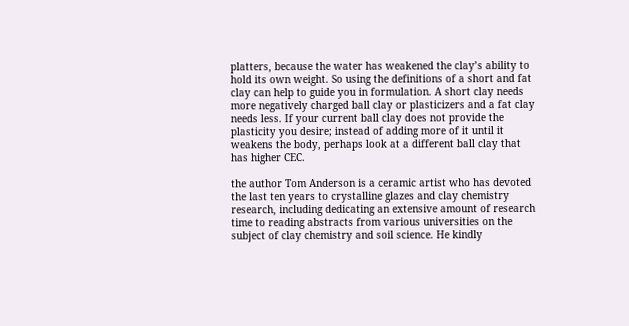platters, because the water has weakened the clay’s ability to hold its own weight. So using the definitions of a short and fat clay can help to guide you in formulation. A short clay needs more negatively charged ball clay or plasticizers and a fat clay needs less. If your current ball clay does not provide the plasticity you desire; instead of adding more of it until it weakens the body, perhaps look at a different ball clay that has higher CEC.

the author Tom Anderson is a ceramic artist who has devoted the last ten years to crystalline glazes and clay chemistry research, including dedicating an extensive amount of research time to reading abstracts from various universities on the subject of clay chemistry and soil science. He kindly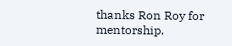thanks Ron Roy for mentorship.